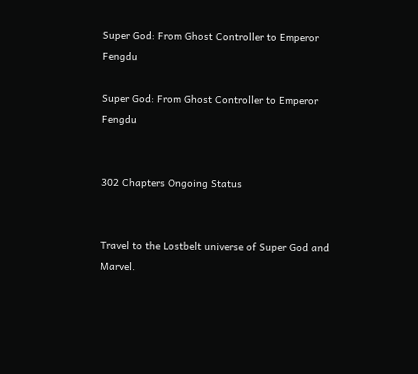Super God: From Ghost Controller to Emperor Fengdu

Super God: From Ghost Controller to Emperor Fengdu


302 Chapters Ongoing Status


Travel to the Lostbelt universe of Super God and Marvel.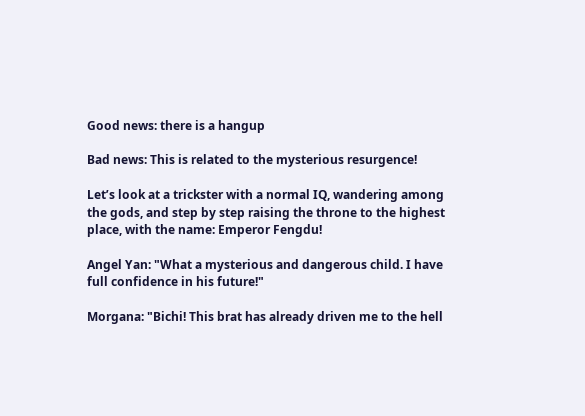Good news: there is a hangup

Bad news: This is related to the mysterious resurgence!

Let’s look at a trickster with a normal IQ, wandering among the gods, and step by step raising the throne to the highest place, with the name: Emperor Fengdu!

Angel Yan: "What a mysterious and dangerous child. I have full confidence in his future!"

Morgana: "Bichi! This brat has already driven me to the hell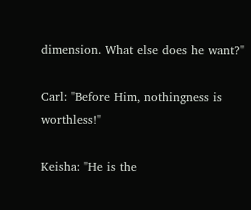dimension. What else does he want?"

Carl: "Before Him, nothingness is worthless!"

Keisha: "He is the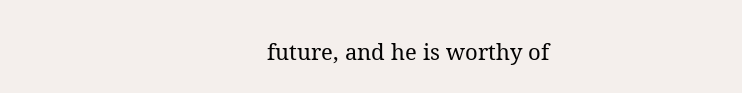future, and he is worthy of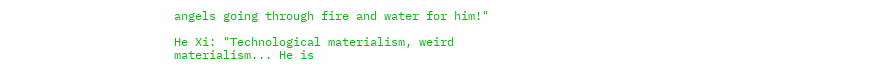angels going through fire and water for him!"

He Xi: "Technological materialism, weird materialism... He is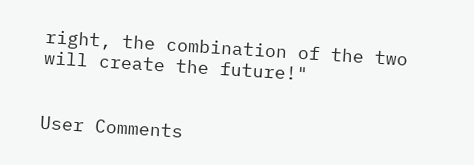right, the combination of the two will create the future!"


User Comments